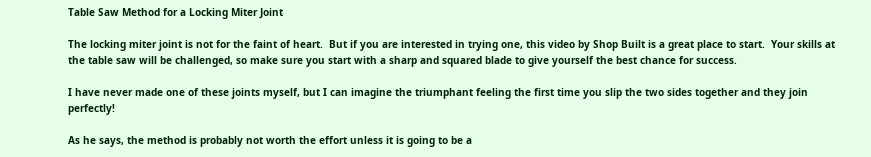Table Saw Method for a Locking Miter Joint

The locking miter joint is not for the faint of heart.  But if you are interested in trying one, this video by Shop Built is a great place to start.  Your skills at the table saw will be challenged, so make sure you start with a sharp and squared blade to give yourself the best chance for success.

I have never made one of these joints myself, but I can imagine the triumphant feeling the first time you slip the two sides together and they join perfectly!

As he says, the method is probably not worth the effort unless it is going to be a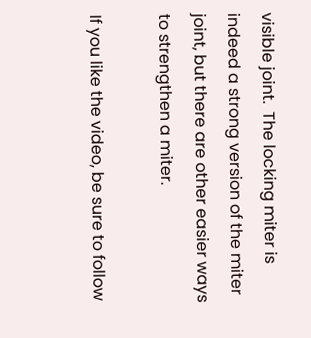visible joint.  The locking miter is indeed a strong version of the miter joint, but there are other easier ways to strengthen a miter.

If you like the video, be sure to follow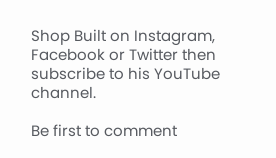Shop Built on Instagram, Facebook or Twitter then subscribe to his YouTube channel.

Be first to comment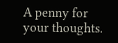A penny for your thoughts.